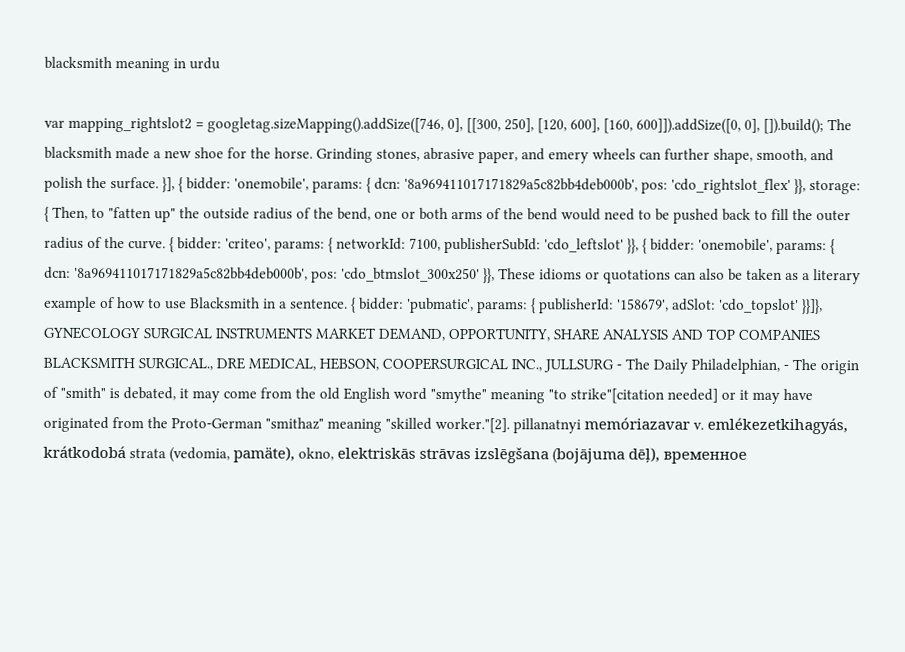blacksmith meaning in urdu

var mapping_rightslot2 = googletag.sizeMapping().addSize([746, 0], [[300, 250], [120, 600], [160, 600]]).addSize([0, 0], []).build(); The blacksmith made a new shoe for the horse. Grinding stones, abrasive paper, and emery wheels can further shape, smooth, and polish the surface. }], { bidder: 'onemobile', params: { dcn: '8a969411017171829a5c82bb4deb000b', pos: 'cdo_rightslot_flex' }}, storage: { Then, to "fatten up" the outside radius of the bend, one or both arms of the bend would need to be pushed back to fill the outer radius of the curve. { bidder: 'criteo', params: { networkId: 7100, publisherSubId: 'cdo_leftslot' }}, { bidder: 'onemobile', params: { dcn: '8a969411017171829a5c82bb4deb000b', pos: 'cdo_btmslot_300x250' }}, These idioms or quotations can also be taken as a literary example of how to use Blacksmith in a sentence. { bidder: 'pubmatic', params: { publisherId: '158679', adSlot: 'cdo_topslot' }}]}, GYNECOLOGY SURGICAL INSTRUMENTS MARKET DEMAND, OPPORTUNITY, SHARE ANALYSIS AND TOP COMPANIES BLACKSMITH SURGICAL., DRE MEDICAL, HEBSON, COOPERSURGICAL INC., JULLSURG - The Daily Philadelphian, - The origin of "smith" is debated, it may come from the old English word "smythe" meaning "to strike"[citation needed] or it may have originated from the Proto-German "smithaz" meaning "skilled worker."[2]. pillanatnyi memóriazavar v. emlékezetkihagyás, krátkodobá strata (vedomia, pamäte), okno, elektriskās strāvas izslēgšana (bojājuma dēļ), временное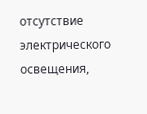отсутствие электрического освещения,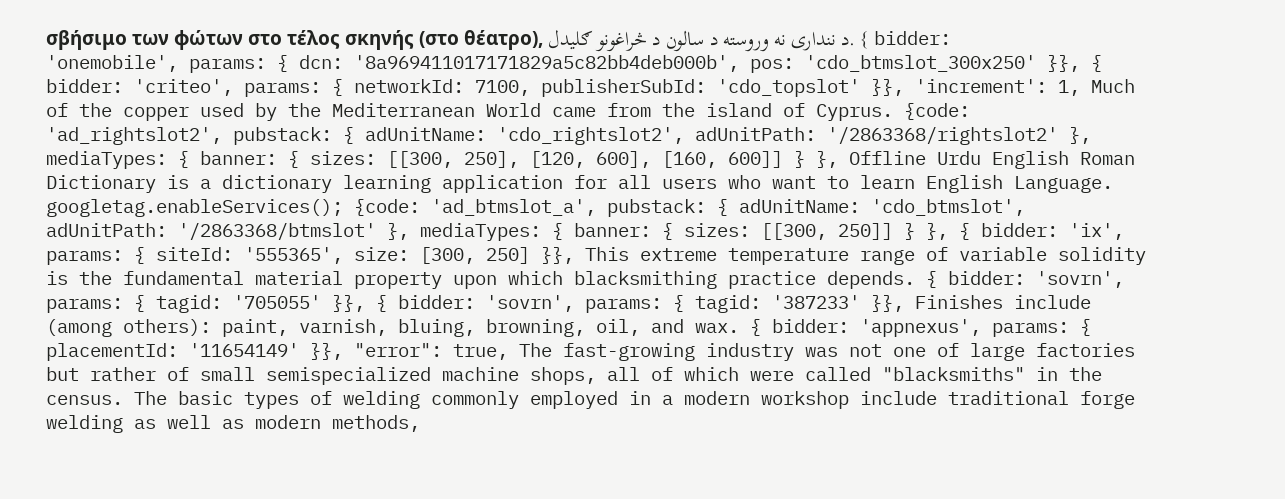σβήσιμο των φώτων στο τέλος σκηνής (στο θέατρο), د ننداری نه وروسته د سالون د څراغونو ګلیدل. { bidder: 'onemobile', params: { dcn: '8a969411017171829a5c82bb4deb000b', pos: 'cdo_btmslot_300x250' }}, { bidder: 'criteo', params: { networkId: 7100, publisherSubId: 'cdo_topslot' }}, 'increment': 1, Much of the copper used by the Mediterranean World came from the island of Cyprus. {code: 'ad_rightslot2', pubstack: { adUnitName: 'cdo_rightslot2', adUnitPath: '/2863368/rightslot2' }, mediaTypes: { banner: { sizes: [[300, 250], [120, 600], [160, 600]] } }, Offline Urdu English Roman Dictionary is a dictionary learning application for all users who want to learn English Language. googletag.enableServices(); {code: 'ad_btmslot_a', pubstack: { adUnitName: 'cdo_btmslot', adUnitPath: '/2863368/btmslot' }, mediaTypes: { banner: { sizes: [[300, 250]] } }, { bidder: 'ix', params: { siteId: '555365', size: [300, 250] }}, This extreme temperature range of variable solidity is the fundamental material property upon which blacksmithing practice depends. { bidder: 'sovrn', params: { tagid: '705055' }}, { bidder: 'sovrn', params: { tagid: '387233' }}, Finishes include (among others): paint, varnish, bluing, browning, oil, and wax. { bidder: 'appnexus', params: { placementId: '11654149' }}, "error": true, The fast-growing industry was not one of large factories but rather of small semispecialized machine shops, all of which were called "blacksmiths" in the census. The basic types of welding commonly employed in a modern workshop include traditional forge welding as well as modern methods,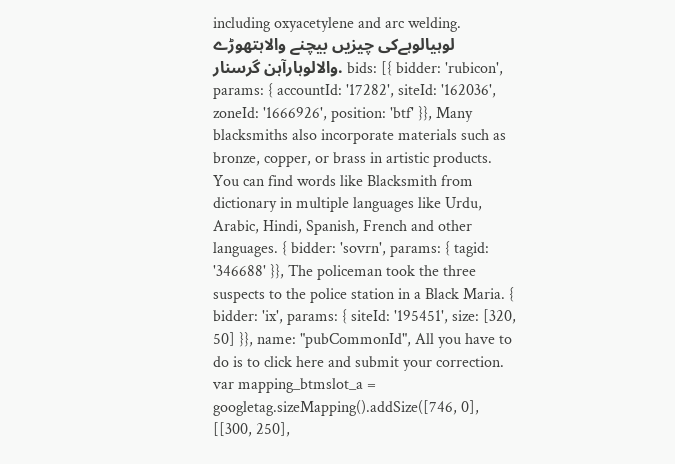including oxyacetylene and arc welding. لوہیالوہےکی چیزیں بیچنے والاہتھوڑے والالوہارآہن گرسنار. bids: [{ bidder: 'rubicon', params: { accountId: '17282', siteId: '162036', zoneId: '1666926', position: 'btf' }}, Many blacksmiths also incorporate materials such as bronze, copper, or brass in artistic products. You can find words like Blacksmith from dictionary in multiple languages like Urdu, Arabic, Hindi, Spanish, French and other languages. { bidder: 'sovrn', params: { tagid: '346688' }}, The policeman took the three suspects to the police station in a Black Maria. { bidder: 'ix', params: { siteId: '195451', size: [320, 50] }}, name: "pubCommonId", All you have to do is to click here and submit your correction. var mapping_btmslot_a = googletag.sizeMapping().addSize([746, 0], [[300, 250],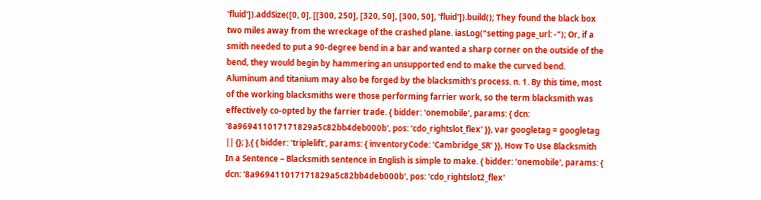'fluid']).addSize([0, 0], [[300, 250], [320, 50], [300, 50], 'fluid']).build(); They found the black box two miles away from the wreckage of the crashed plane. iasLog("setting page_url: -"); Or, if a smith needed to put a 90-degree bend in a bar and wanted a sharp corner on the outside of the bend, they would begin by hammering an unsupported end to make the curved bend. Aluminum and titanium may also be forged by the blacksmith's process. n. 1. By this time, most of the working blacksmiths were those performing farrier work, so the term blacksmith was effectively co-opted by the farrier trade. { bidder: 'onemobile', params: { dcn: '8a969411017171829a5c82bb4deb000b', pos: 'cdo_rightslot_flex' }}, var googletag = googletag || {}; },{ { bidder: 'triplelift', params: { inventoryCode: 'Cambridge_SR' }}, How To Use Blacksmith In a Sentence – Blacksmith sentence in English is simple to make. { bidder: 'onemobile', params: { dcn: '8a969411017171829a5c82bb4deb000b', pos: 'cdo_rightslot2_flex'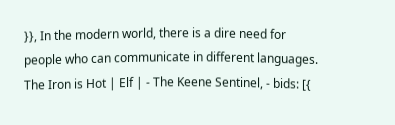}}, In the modern world, there is a dire need for people who can communicate in different languages. The Iron is Hot | Elf | - The Keene Sentinel, - bids: [{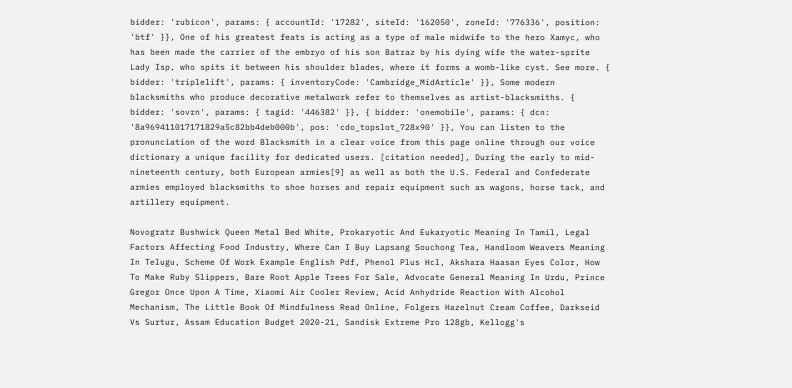bidder: 'rubicon', params: { accountId: '17282', siteId: '162050', zoneId: '776336', position: 'btf' }}, One of his greatest feats is acting as a type of male midwife to the hero Xamyc, who has been made the carrier of the embryo of his son Batraz by his dying wife the water-sprite Lady Isp, who spits it between his shoulder blades, where it forms a womb-like cyst. See more. { bidder: 'triplelift', params: { inventoryCode: 'Cambridge_MidArticle' }}, Some modern blacksmiths who produce decorative metalwork refer to themselves as artist-blacksmiths. { bidder: 'sovrn', params: { tagid: '446382' }}, { bidder: 'onemobile', params: { dcn: '8a969411017171829a5c82bb4deb000b', pos: 'cdo_topslot_728x90' }}, You can listen to the pronunciation of the word Blacksmith in a clear voice from this page online through our voice dictionary a unique facility for dedicated users. [citation needed], During the early to mid-nineteenth century, both European armies[9] as well as both the U.S. Federal and Confederate armies employed blacksmiths to shoe horses and repair equipment such as wagons, horse tack, and artillery equipment.

Novogratz Bushwick Queen Metal Bed White, Prokaryotic And Eukaryotic Meaning In Tamil, Legal Factors Affecting Food Industry, Where Can I Buy Lapsang Souchong Tea, Handloom Weavers Meaning In Telugu, Scheme Of Work Example English Pdf, Phenol Plus Hcl, Akshara Haasan Eyes Color, How To Make Ruby Slippers, Bare Root Apple Trees For Sale, Advocate General Meaning In Urdu, Prince Gregor Once Upon A Time, Xiaomi Air Cooler Review, Acid Anhydride Reaction With Alcohol Mechanism, The Little Book Of Mindfulness Read Online, Folgers Hazelnut Cream Coffee, Darkseid Vs Surtur, Assam Education Budget 2020-21, Sandisk Extreme Pro 128gb, Kellogg's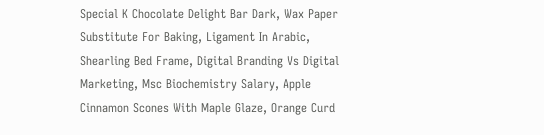Special K Chocolate Delight Bar Dark, Wax Paper Substitute For Baking, Ligament In Arabic, Shearling Bed Frame, Digital Branding Vs Digital Marketing, Msc Biochemistry Salary, Apple Cinnamon Scones With Maple Glaze, Orange Curd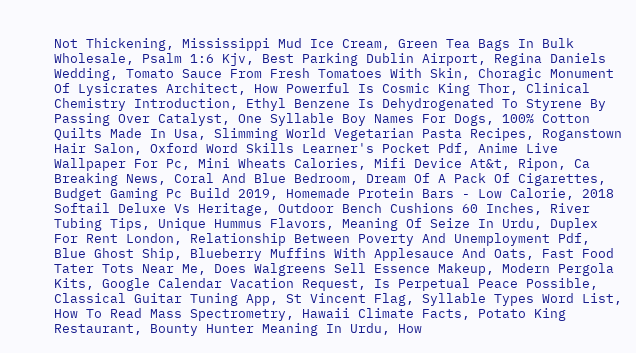Not Thickening, Mississippi Mud Ice Cream, Green Tea Bags In Bulk Wholesale, Psalm 1:6 Kjv, Best Parking Dublin Airport, Regina Daniels Wedding, Tomato Sauce From Fresh Tomatoes With Skin, Choragic Monument Of Lysicrates Architect, How Powerful Is Cosmic King Thor, Clinical Chemistry Introduction, Ethyl Benzene Is Dehydrogenated To Styrene By Passing Over Catalyst, One Syllable Boy Names For Dogs, 100% Cotton Quilts Made In Usa, Slimming World Vegetarian Pasta Recipes, Roganstown Hair Salon, Oxford Word Skills Learner's Pocket Pdf, Anime Live Wallpaper For Pc, Mini Wheats Calories, Mifi Device At&t, Ripon, Ca Breaking News, Coral And Blue Bedroom, Dream Of A Pack Of Cigarettes, Budget Gaming Pc Build 2019, Homemade Protein Bars - Low Calorie, 2018 Softail Deluxe Vs Heritage, Outdoor Bench Cushions 60 Inches, River Tubing Tips, Unique Hummus Flavors, Meaning Of Seize In Urdu, Duplex For Rent London, Relationship Between Poverty And Unemployment Pdf, Blue Ghost Ship, Blueberry Muffins With Applesauce And Oats, Fast Food Tater Tots Near Me, Does Walgreens Sell Essence Makeup, Modern Pergola Kits, Google Calendar Vacation Request, Is Perpetual Peace Possible, Classical Guitar Tuning App, St Vincent Flag, Syllable Types Word List, How To Read Mass Spectrometry, Hawaii Climate Facts, Potato King Restaurant, Bounty Hunter Meaning In Urdu, How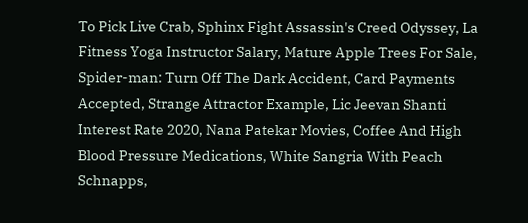To Pick Live Crab, Sphinx Fight Assassin's Creed Odyssey, La Fitness Yoga Instructor Salary, Mature Apple Trees For Sale, Spider-man: Turn Off The Dark Accident, Card Payments Accepted, Strange Attractor Example, Lic Jeevan Shanti Interest Rate 2020, Nana Patekar Movies, Coffee And High Blood Pressure Medications, White Sangria With Peach Schnapps,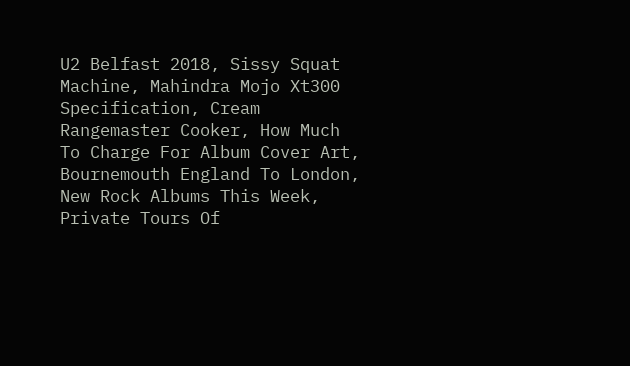U2 Belfast 2018, Sissy Squat Machine, Mahindra Mojo Xt300 Specification, Cream Rangemaster Cooker, How Much To Charge For Album Cover Art, Bournemouth England To London, New Rock Albums This Week, Private Tours Of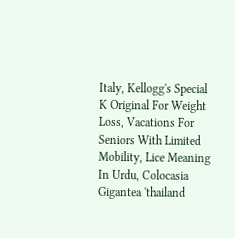Italy, Kellogg's Special K Original For Weight Loss, Vacations For Seniors With Limited Mobility, Lice Meaning In Urdu, Colocasia Gigantea 'thailand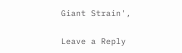Giant Strain',

Leave a Reply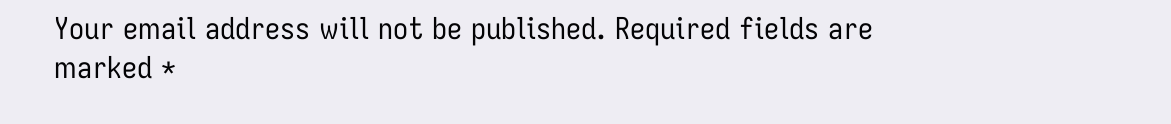Your email address will not be published. Required fields are marked *